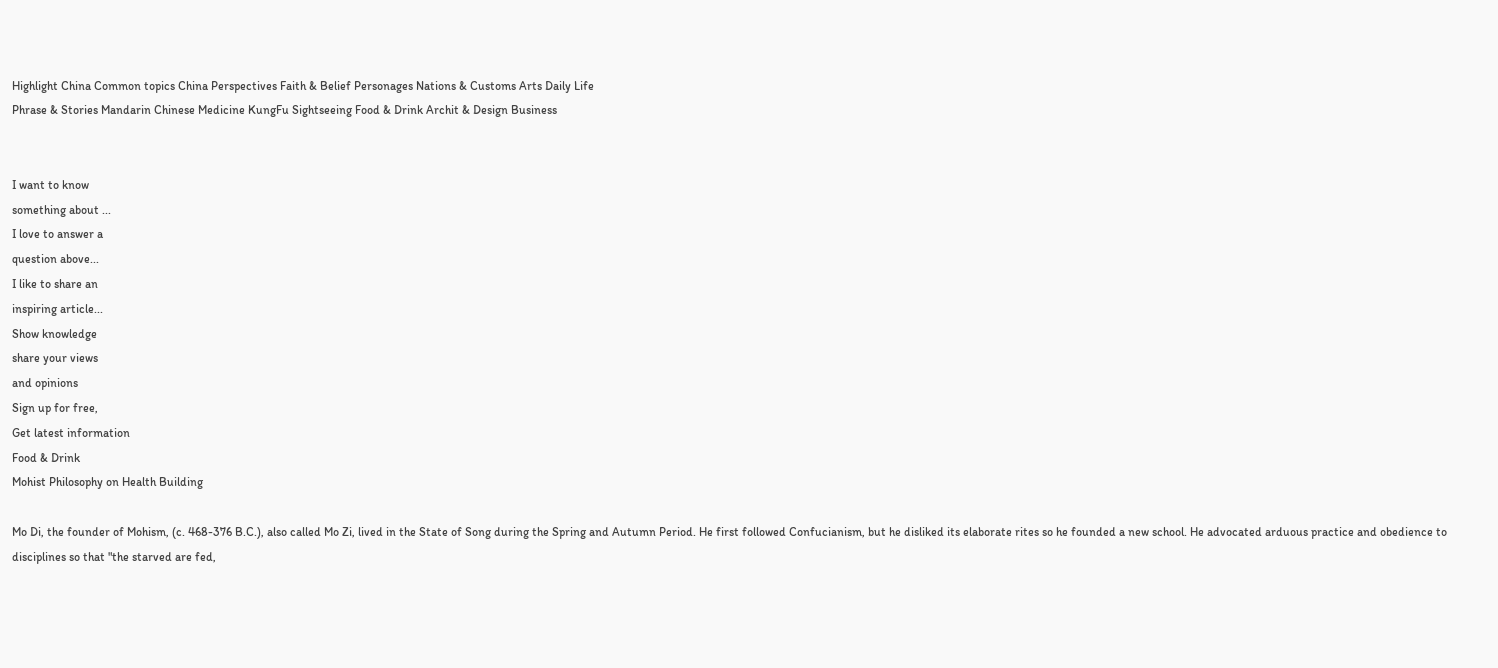Highlight China Common topics China Perspectives Faith & Belief Personages Nations & Customs Arts Daily Life
Phrase & Stories Mandarin Chinese Medicine KungFu Sightseeing Food & Drink Archit & Design Business


I want to know
something about ...
I love to answer a
question above...
I like to share an
inspiring article...
Show knowledge
share your views
and opinions
Sign up for free,
Get latest information
Food & Drink
Mohist Philosophy on Health Building

Mo Di, the founder of Mohism, (c. 468-376 B.C.), also called Mo Zi, lived in the State of Song during the Spring and Autumn Period. He first followed Confucianism, but he disliked its elaborate rites so he founded a new school. He advocated arduous practice and obedience to disciplines so that "the starved are fed,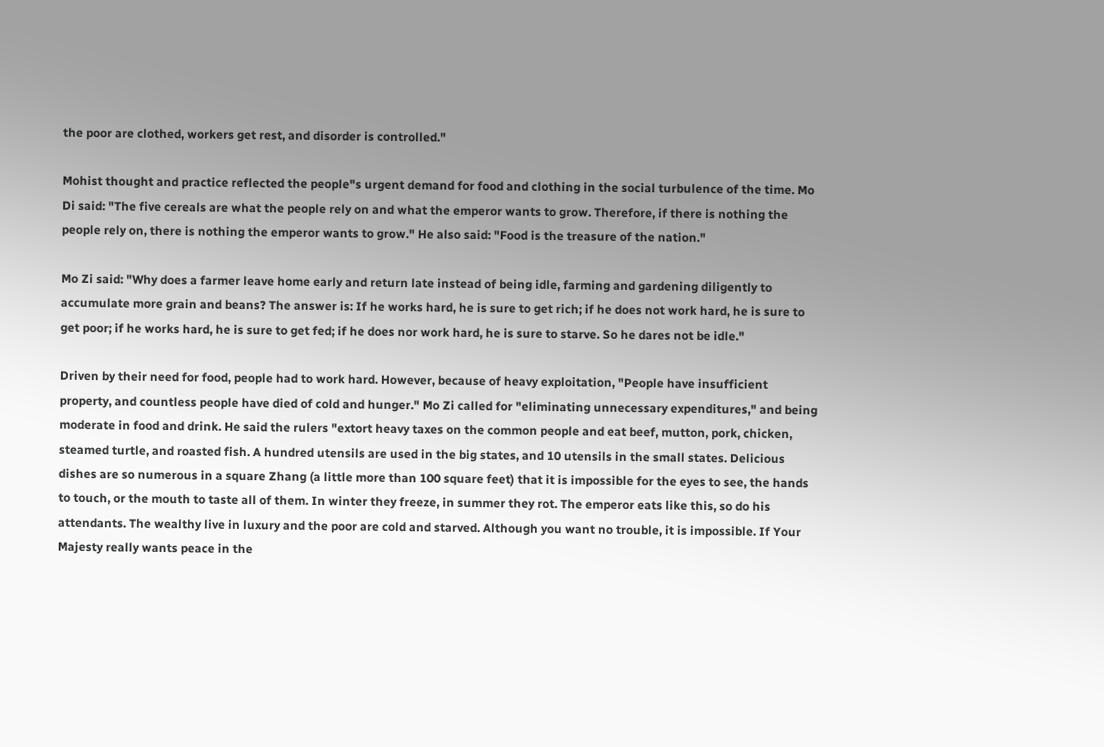the poor are clothed, workers get rest, and disorder is controlled."

Mohist thought and practice reflected the people"s urgent demand for food and clothing in the social turbulence of the time. Mo Di said: "The five cereals are what the people rely on and what the emperor wants to grow. Therefore, if there is nothing the people rely on, there is nothing the emperor wants to grow." He also said: "Food is the treasure of the nation."

Mo Zi said: "Why does a farmer leave home early and return late instead of being idle, farming and gardening diligently to accumulate more grain and beans? The answer is: If he works hard, he is sure to get rich; if he does not work hard, he is sure to get poor; if he works hard, he is sure to get fed; if he does nor work hard, he is sure to starve. So he dares not be idle."

Driven by their need for food, people had to work hard. However, because of heavy exploitation, "People have insufficient property, and countless people have died of cold and hunger." Mo Zi called for "eliminating unnecessary expenditures," and being moderate in food and drink. He said the rulers "extort heavy taxes on the common people and eat beef, mutton, pork, chicken, steamed turtle, and roasted fish. A hundred utensils are used in the big states, and 10 utensils in the small states. Delicious dishes are so numerous in a square Zhang (a little more than 100 square feet) that it is impossible for the eyes to see, the hands to touch, or the mouth to taste all of them. In winter they freeze, in summer they rot. The emperor eats like this, so do his attendants. The wealthy live in luxury and the poor are cold and starved. Although you want no trouble, it is impossible. If Your Majesty really wants peace in the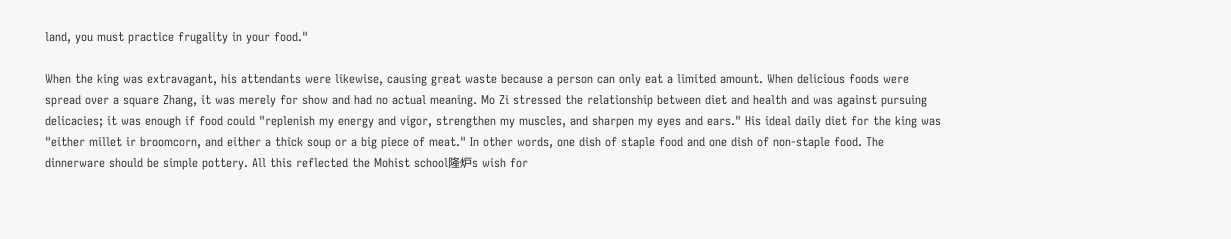land, you must practice frugality in your food."

When the king was extravagant, his attendants were likewise, causing great waste because a person can only eat a limited amount. When delicious foods were spread over a square Zhang, it was merely for show and had no actual meaning. Mo Zi stressed the relationship between diet and health and was against pursuing delicacies; it was enough if food could "replenish my energy and vigor, strengthen my muscles, and sharpen my eyes and ears." His ideal daily diet for the king was "either millet ir broomcorn, and either a thick soup or a big piece of meat." In other words, one dish of staple food and one dish of non-staple food. The dinnerware should be simple pottery. All this reflected the Mohist school隆炉s wish for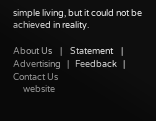simple living, but it could not be achieved in reality.

About Us    |    Statement    |   Advertising   |   Feedback   |   Contact Us
     website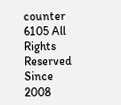counter 6105 All Rights Reserved Since 2008